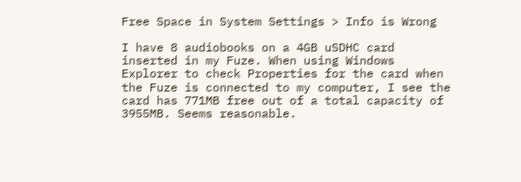Free Space in System Settings > Info is Wrong

I have 8 audiobooks on a 4GB uSDHC card inserted in my Fuze. When using Windows Explorer to check Properties for the card when the Fuze is connected to my computer, I see the card has 771MB free out of a total capacity of 3955MB. Seems reasonable.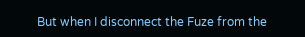But when I disconnect the Fuze from the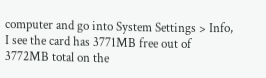computer and go into System Settings > Info, I see the card has 3771MB free out of 3772MB total on the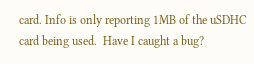card. Info is only reporting 1MB of the uSDHC card being used.  Have I caught a bug?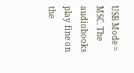USB Mode = MSC. The audiobooks play fine on the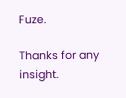Fuze.

Thanks for any insight.